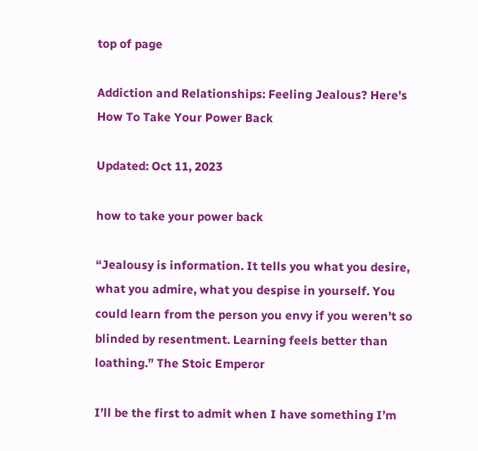top of page

Addiction and Relationships: Feeling Jealous? Here's How To Take Your Power Back

Updated: Oct 11, 2023

how to take your power back

“Jealousy is information. It tells you what you desire, what you admire, what you despise in yourself. You could learn from the person you envy if you weren’t so blinded by resentment. Learning feels better than loathing.” The Stoic Emperor

I’ll be the first to admit when I have something I’m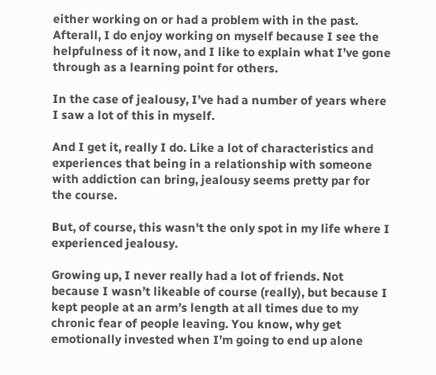either working on or had a problem with in the past. Afterall, I do enjoy working on myself because I see the helpfulness of it now, and I like to explain what I’ve gone through as a learning point for others.

In the case of jealousy, I’ve had a number of years where I saw a lot of this in myself.

And I get it, really I do. Like a lot of characteristics and experiences that being in a relationship with someone with addiction can bring, jealousy seems pretty par for the course.

But, of course, this wasn't the only spot in my life where I experienced jealousy.

Growing up, I never really had a lot of friends. Not because I wasn’t likeable of course (really), but because I kept people at an arm’s length at all times due to my chronic fear of people leaving. You know, why get emotionally invested when I’m going to end up alone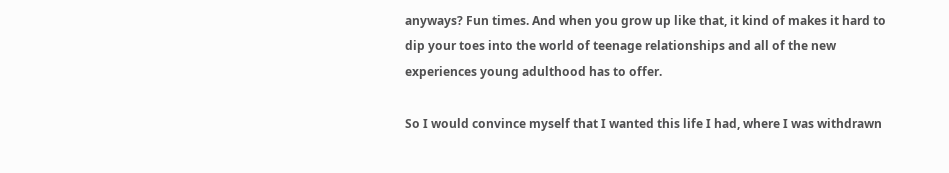anyways? Fun times. And when you grow up like that, it kind of makes it hard to dip your toes into the world of teenage relationships and all of the new experiences young adulthood has to offer.

So I would convince myself that I wanted this life I had, where I was withdrawn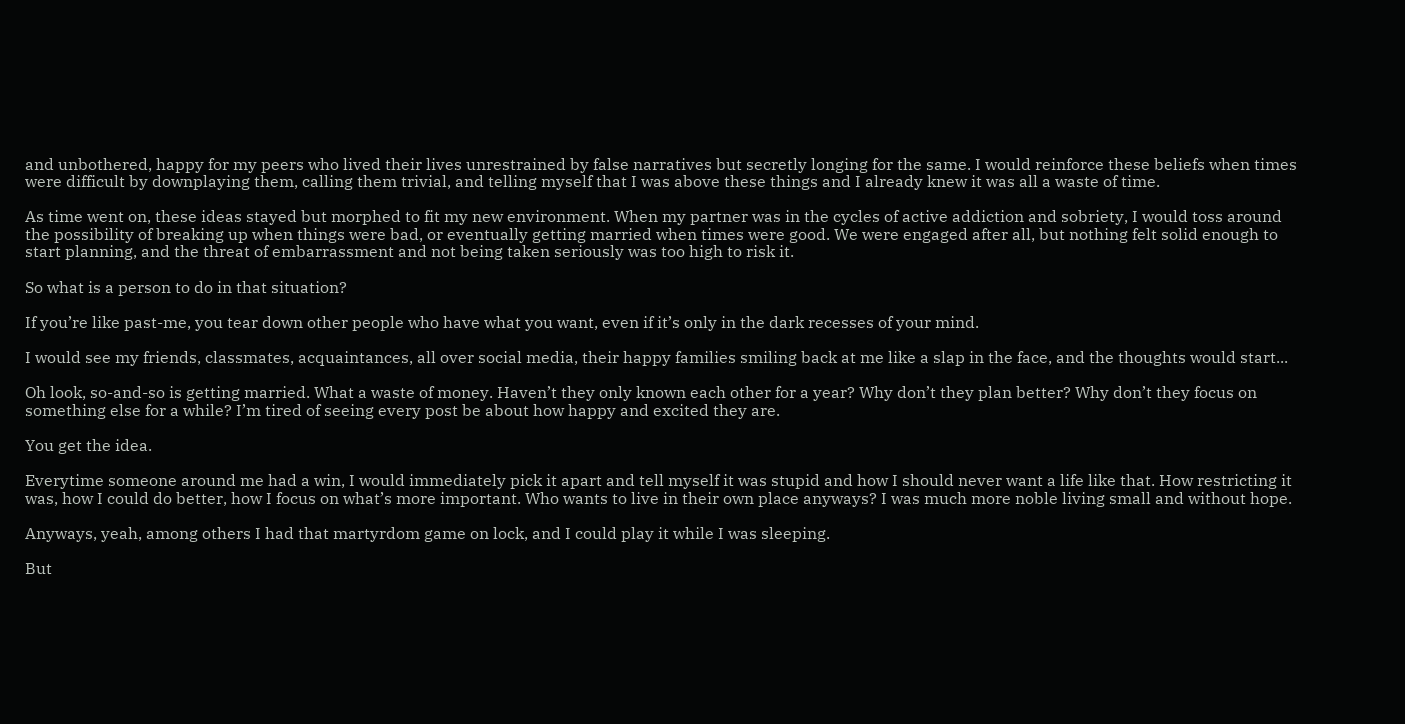and unbothered, happy for my peers who lived their lives unrestrained by false narratives but secretly longing for the same. I would reinforce these beliefs when times were difficult by downplaying them, calling them trivial, and telling myself that I was above these things and I already knew it was all a waste of time.

As time went on, these ideas stayed but morphed to fit my new environment. When my partner was in the cycles of active addiction and sobriety, I would toss around the possibility of breaking up when things were bad, or eventually getting married when times were good. We were engaged after all, but nothing felt solid enough to start planning, and the threat of embarrassment and not being taken seriously was too high to risk it.

So what is a person to do in that situation?

If you’re like past-me, you tear down other people who have what you want, even if it’s only in the dark recesses of your mind.

I would see my friends, classmates, acquaintances, all over social media, their happy families smiling back at me like a slap in the face, and the thoughts would start...

Oh look, so-and-so is getting married. What a waste of money. Haven’t they only known each other for a year? Why don’t they plan better? Why don’t they focus on something else for a while? I’m tired of seeing every post be about how happy and excited they are.

You get the idea.

Everytime someone around me had a win, I would immediately pick it apart and tell myself it was stupid and how I should never want a life like that. How restricting it was, how I could do better, how I focus on what’s more important. Who wants to live in their own place anyways? I was much more noble living small and without hope.

Anyways, yeah, among others I had that martyrdom game on lock, and I could play it while I was sleeping.

But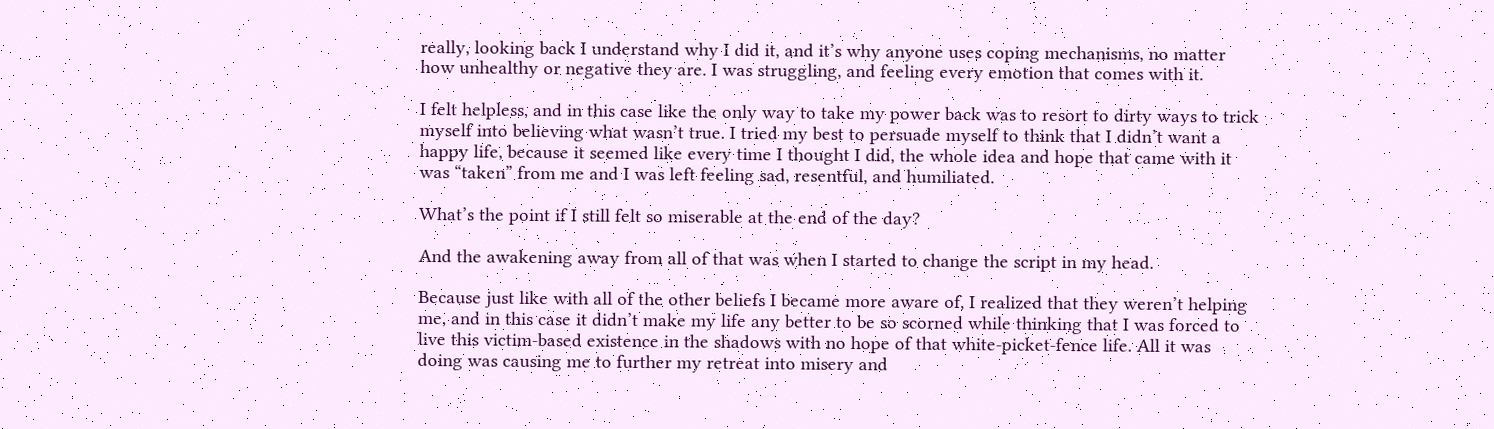really, looking back I understand why I did it, and it’s why anyone uses coping mechanisms, no matter how unhealthy or negative they are. I was struggling, and feeling every emotion that comes with it.

I felt helpless, and in this case like the only way to take my power back was to resort to dirty ways to trick myself into believing what wasn’t true. I tried my best to persuade myself to think that I didn’t want a happy life, because it seemed like every time I thought I did, the whole idea and hope that came with it was “taken” from me and I was left feeling sad, resentful, and humiliated.

What’s the point if I still felt so miserable at the end of the day?

And the awakening away from all of that was when I started to change the script in my head.

Because just like with all of the other beliefs I became more aware of, I realized that they weren’t helping me, and in this case it didn’t make my life any better to be so scorned while thinking that I was forced to live this victim-based existence in the shadows with no hope of that white-picket-fence life. All it was doing was causing me to further my retreat into misery and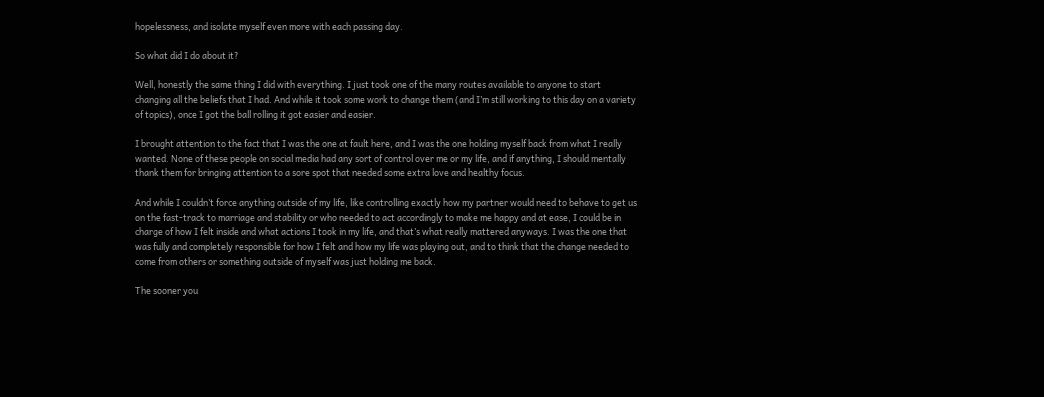hopelessness, and isolate myself even more with each passing day.

So what did I do about it?

Well, honestly the same thing I did with everything. I just took one of the many routes available to anyone to start changing all the beliefs that I had. And while it took some work to change them (and I’m still working to this day on a variety of topics), once I got the ball rolling it got easier and easier.

I brought attention to the fact that I was the one at fault here, and I was the one holding myself back from what I really wanted. None of these people on social media had any sort of control over me or my life, and if anything, I should mentally thank them for bringing attention to a sore spot that needed some extra love and healthy focus.

And while I couldn’t force anything outside of my life, like controlling exactly how my partner would need to behave to get us on the fast-track to marriage and stability or who needed to act accordingly to make me happy and at ease, I could be in charge of how I felt inside and what actions I took in my life, and that’s what really mattered anyways. I was the one that was fully and completely responsible for how I felt and how my life was playing out, and to think that the change needed to come from others or something outside of myself was just holding me back.

The sooner you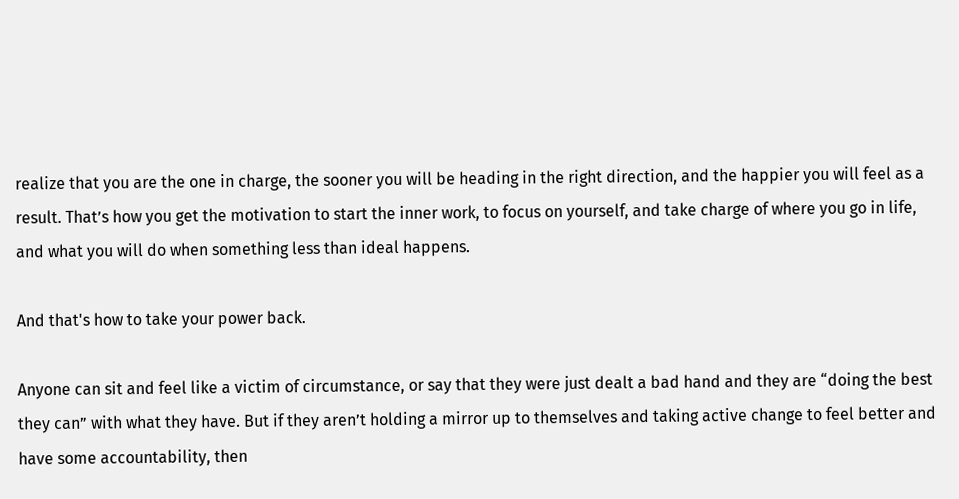realize that you are the one in charge, the sooner you will be heading in the right direction, and the happier you will feel as a result. That’s how you get the motivation to start the inner work, to focus on yourself, and take charge of where you go in life, and what you will do when something less than ideal happens.

And that's how to take your power back.

Anyone can sit and feel like a victim of circumstance, or say that they were just dealt a bad hand and they are “doing the best they can” with what they have. But if they aren’t holding a mirror up to themselves and taking active change to feel better and have some accountability, then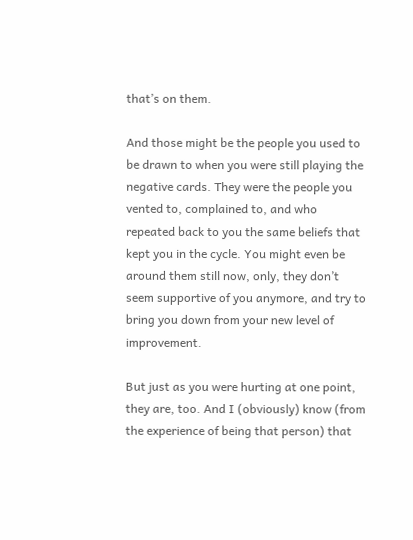that’s on them.

And those might be the people you used to be drawn to when you were still playing the negative cards. They were the people you vented to, complained to, and who repeated back to you the same beliefs that kept you in the cycle. You might even be around them still now, only, they don’t seem supportive of you anymore, and try to bring you down from your new level of improvement.

But just as you were hurting at one point, they are, too. And I (obviously) know (from the experience of being that person) that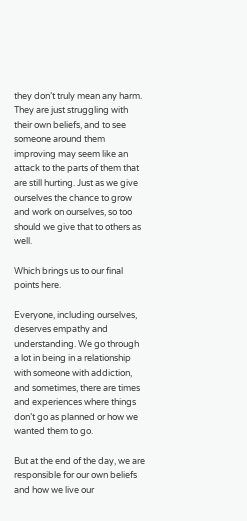they don’t truly mean any harm. They are just struggling with their own beliefs, and to see someone around them improving may seem like an attack to the parts of them that are still hurting. Just as we give ourselves the chance to grow and work on ourselves, so too should we give that to others as well.

Which brings us to our final points here.

Everyone, including ourselves, deserves empathy and understanding. We go through a lot in being in a relationship with someone with addiction, and sometimes, there are times and experiences where things don’t go as planned or how we wanted them to go.

But at the end of the day, we are responsible for our own beliefs and how we live our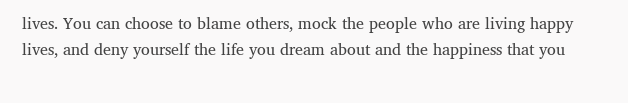lives. You can choose to blame others, mock the people who are living happy lives, and deny yourself the life you dream about and the happiness that you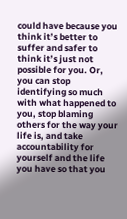could have because you think it’s better to suffer and safer to think it’s just not possible for you. Or, you can stop identifying so much with what happened to you, stop blaming others for the way your life is, and take accountability for yourself and the life you have so that you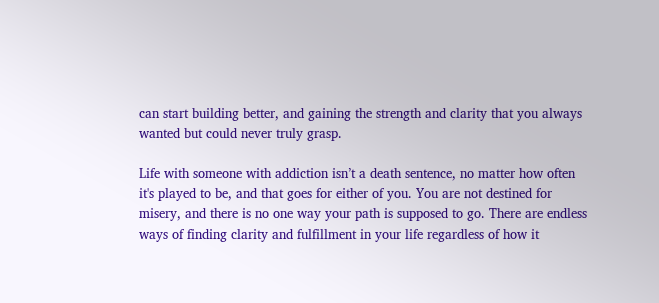can start building better, and gaining the strength and clarity that you always wanted but could never truly grasp.

Life with someone with addiction isn’t a death sentence, no matter how often it's played to be, and that goes for either of you. You are not destined for misery, and there is no one way your path is supposed to go. There are endless ways of finding clarity and fulfillment in your life regardless of how it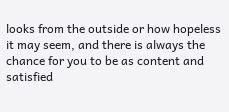looks from the outside or how hopeless it may seem, and there is always the chance for you to be as content and satisfied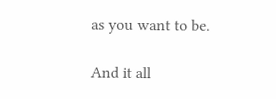as you want to be.

And it all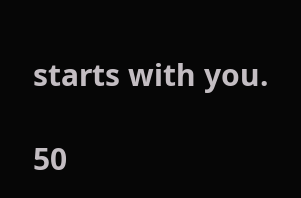starts with you.

50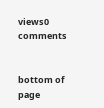views0 comments


bottom of page